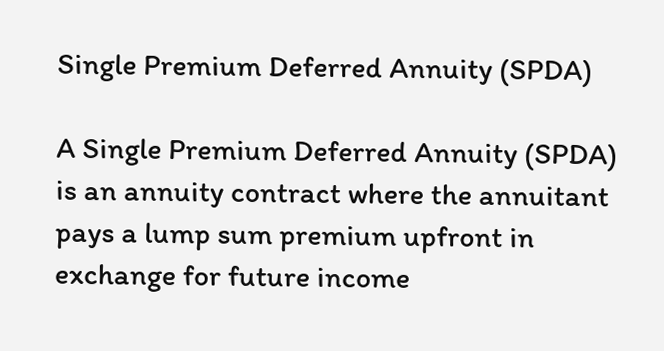Single Premium Deferred Annuity (SPDA)

A Single Premium Deferred Annuity (SPDA) is an annuity contract where the annuitant pays a lump sum premium upfront in exchange for future income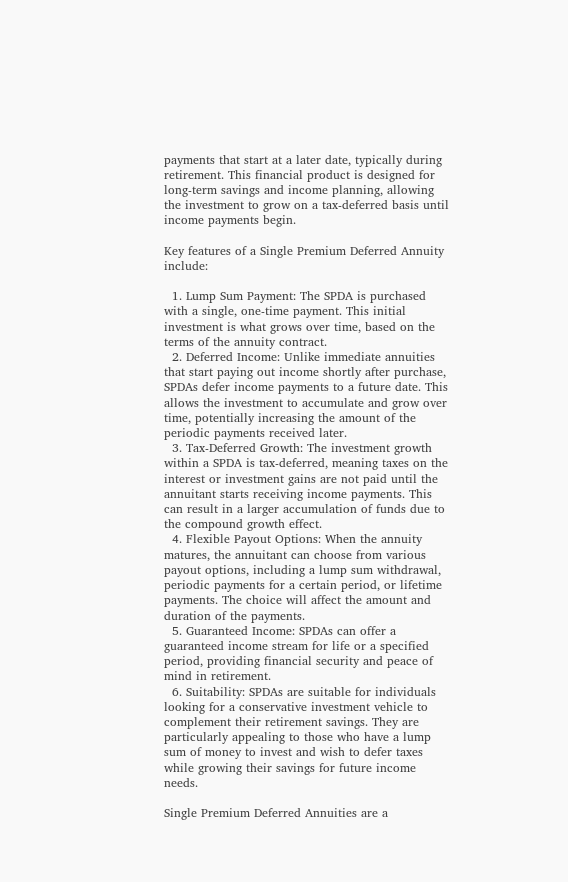payments that start at a later date, typically during retirement. This financial product is designed for long-term savings and income planning, allowing the investment to grow on a tax-deferred basis until income payments begin.

Key features of a Single Premium Deferred Annuity include:

  1. Lump Sum Payment: The SPDA is purchased with a single, one-time payment. This initial investment is what grows over time, based on the terms of the annuity contract.
  2. Deferred Income: Unlike immediate annuities that start paying out income shortly after purchase, SPDAs defer income payments to a future date. This allows the investment to accumulate and grow over time, potentially increasing the amount of the periodic payments received later.
  3. Tax-Deferred Growth: The investment growth within a SPDA is tax-deferred, meaning taxes on the interest or investment gains are not paid until the annuitant starts receiving income payments. This can result in a larger accumulation of funds due to the compound growth effect.
  4. Flexible Payout Options: When the annuity matures, the annuitant can choose from various payout options, including a lump sum withdrawal, periodic payments for a certain period, or lifetime payments. The choice will affect the amount and duration of the payments.
  5. Guaranteed Income: SPDAs can offer a guaranteed income stream for life or a specified period, providing financial security and peace of mind in retirement.
  6. Suitability: SPDAs are suitable for individuals looking for a conservative investment vehicle to complement their retirement savings. They are particularly appealing to those who have a lump sum of money to invest and wish to defer taxes while growing their savings for future income needs.

Single Premium Deferred Annuities are a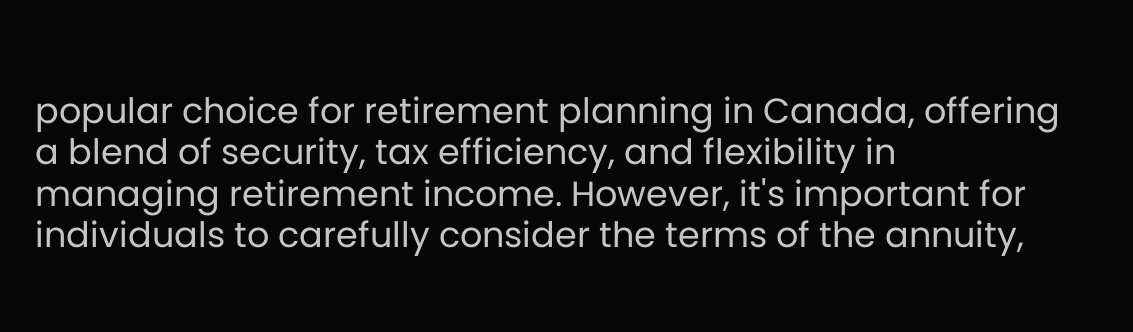popular choice for retirement planning in Canada, offering a blend of security, tax efficiency, and flexibility in managing retirement income. However, it's important for individuals to carefully consider the terms of the annuity,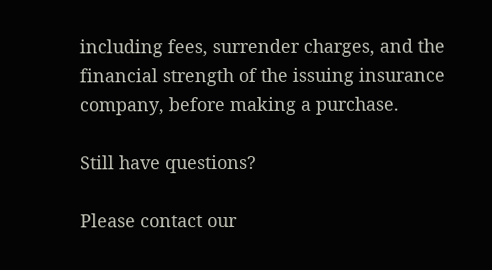including fees, surrender charges, and the financial strength of the issuing insurance company, before making a purchase.

Still have questions?

Please contact our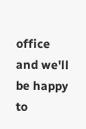office and we'll be happy to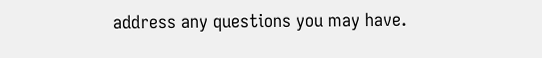address any questions you may have.